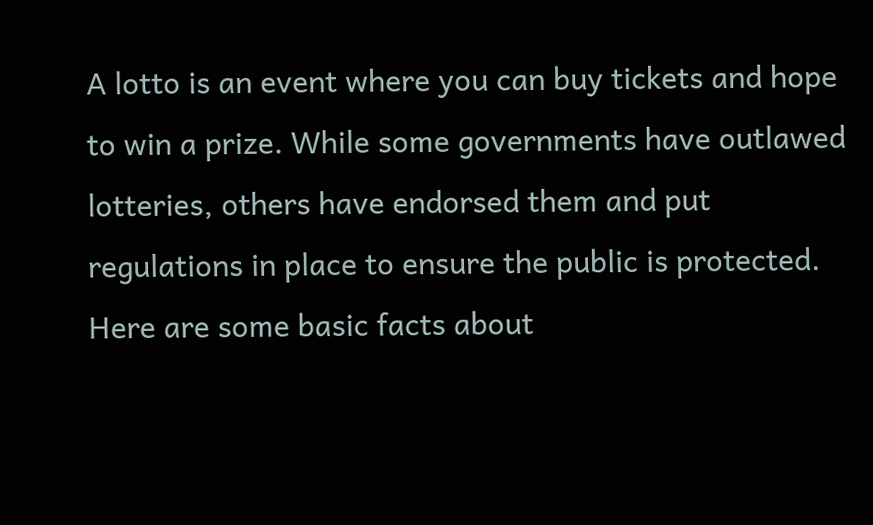A lotto is an event where you can buy tickets and hope to win a prize. While some governments have outlawed lotteries, others have endorsed them and put regulations in place to ensure the public is protected. Here are some basic facts about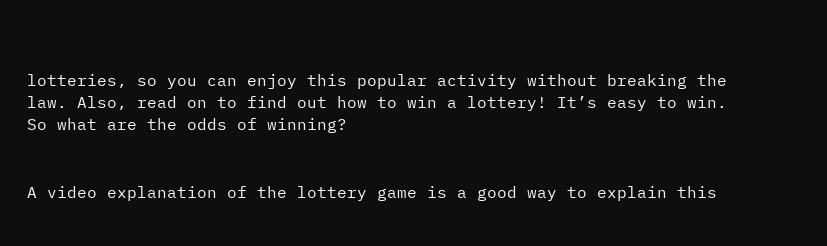lotteries, so you can enjoy this popular activity without breaking the law. Also, read on to find out how to win a lottery! It’s easy to win. So what are the odds of winning?


A video explanation of the lottery game is a good way to explain this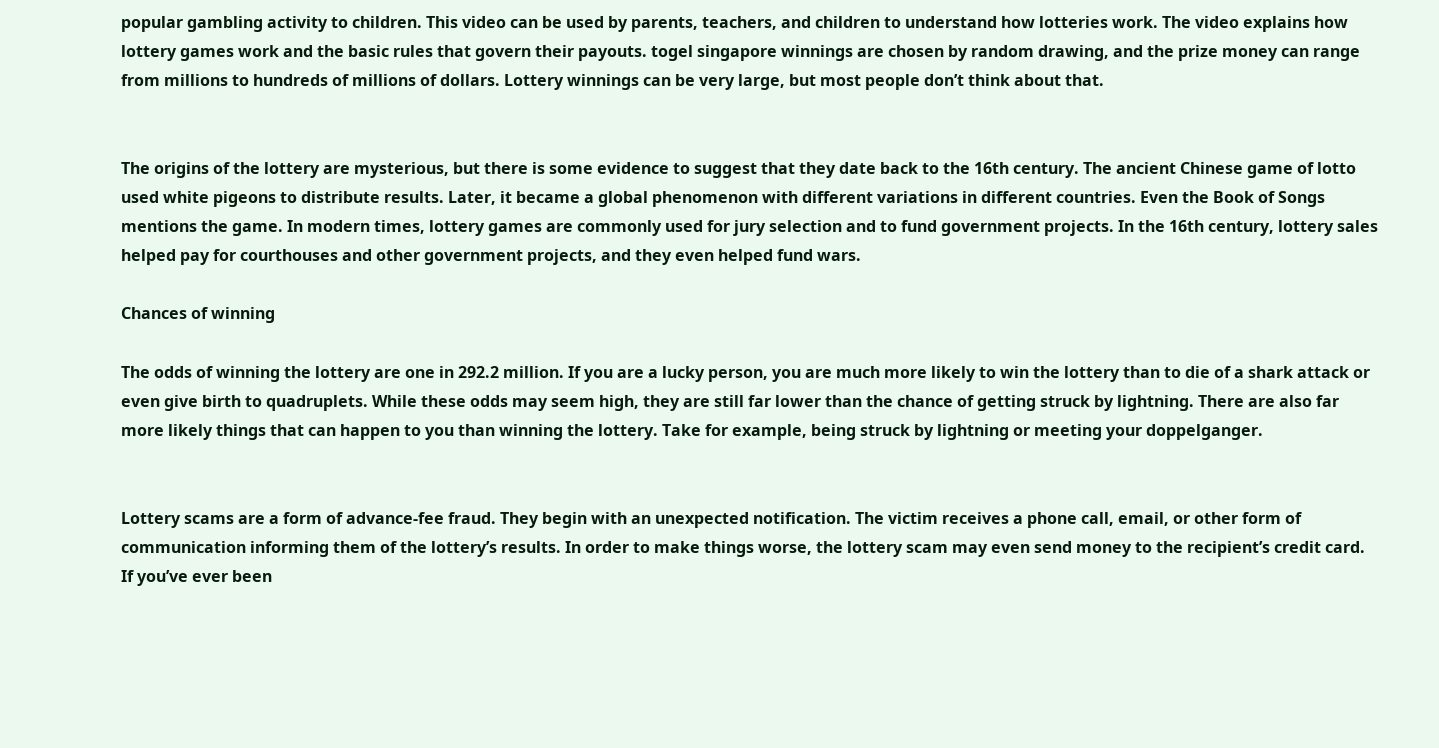popular gambling activity to children. This video can be used by parents, teachers, and children to understand how lotteries work. The video explains how lottery games work and the basic rules that govern their payouts. togel singapore winnings are chosen by random drawing, and the prize money can range from millions to hundreds of millions of dollars. Lottery winnings can be very large, but most people don’t think about that.


The origins of the lottery are mysterious, but there is some evidence to suggest that they date back to the 16th century. The ancient Chinese game of lotto used white pigeons to distribute results. Later, it became a global phenomenon with different variations in different countries. Even the Book of Songs mentions the game. In modern times, lottery games are commonly used for jury selection and to fund government projects. In the 16th century, lottery sales helped pay for courthouses and other government projects, and they even helped fund wars.

Chances of winning

The odds of winning the lottery are one in 292.2 million. If you are a lucky person, you are much more likely to win the lottery than to die of a shark attack or even give birth to quadruplets. While these odds may seem high, they are still far lower than the chance of getting struck by lightning. There are also far more likely things that can happen to you than winning the lottery. Take for example, being struck by lightning or meeting your doppelganger.


Lottery scams are a form of advance-fee fraud. They begin with an unexpected notification. The victim receives a phone call, email, or other form of communication informing them of the lottery’s results. In order to make things worse, the lottery scam may even send money to the recipient’s credit card. If you’ve ever been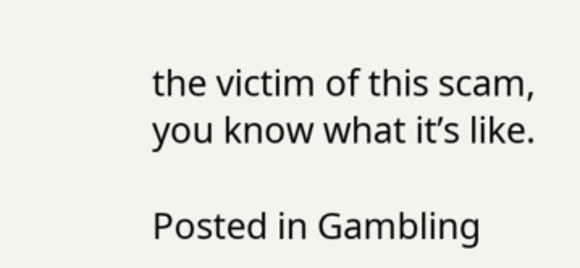the victim of this scam, you know what it’s like.

Posted in Gambling